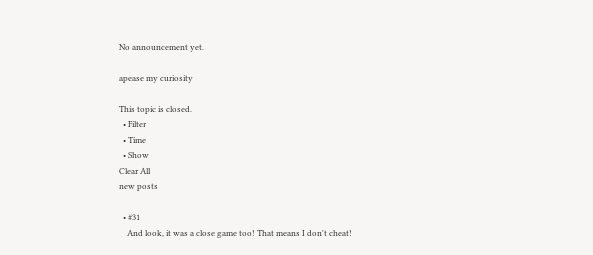No announcement yet.

apease my curiosity

This topic is closed.
  • Filter
  • Time
  • Show
Clear All
new posts

  • #31
    And look, it was a close game too! That means I don't cheat!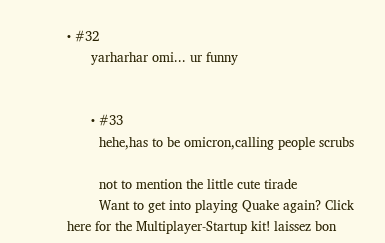• #32
      yarharhar omi... ur funny


      • #33
        hehe,has to be omicron,calling people scrubs

        not to mention the little cute tirade
        Want to get into playing Quake again? Click here for the Multiplayer-Startup kit! laissez bon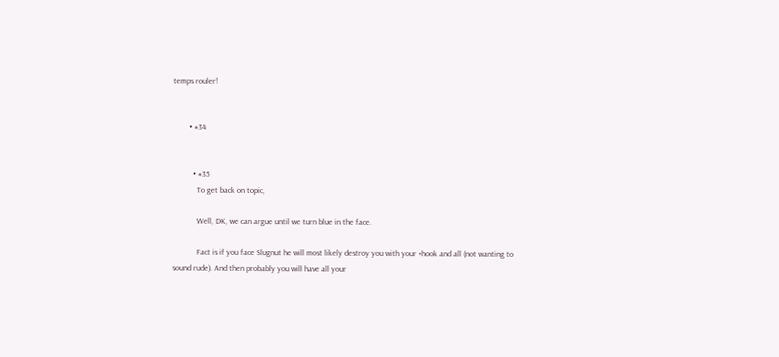temps rouler!


        • #34


          • #35
            To get back on topic,

            Well, DK, we can argue until we turn blue in the face.

            Fact is if you face Slugnut he will most likely destroy you with your +hook and all (not wanting to sound rude). And then probably you will have all your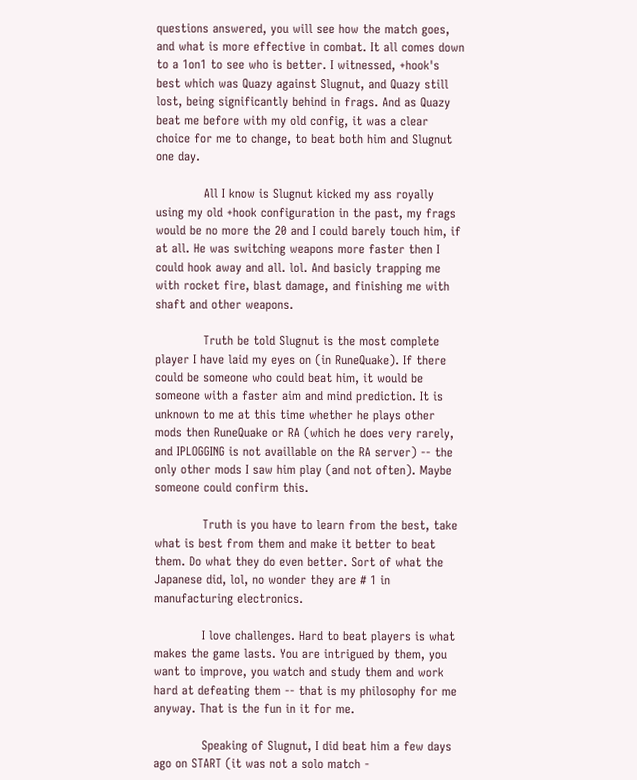questions answered, you will see how the match goes, and what is more effective in combat. It all comes down to a 1on1 to see who is better. I witnessed, +hook's best which was Quazy against Slugnut, and Quazy still lost, being significantly behind in frags. And as Quazy beat me before with my old config, it was a clear choice for me to change, to beat both him and Slugnut one day.

            All I know is Slugnut kicked my ass royally using my old +hook configuration in the past, my frags would be no more the 20 and I could barely touch him, if at all. He was switching weapons more faster then I could hook away and all. lol. And basicly trapping me with rocket fire, blast damage, and finishing me with shaft and other weapons.

            Truth be told Slugnut is the most complete player I have laid my eyes on (in RuneQuake). If there could be someone who could beat him, it would be someone with a faster aim and mind prediction. It is unknown to me at this time whether he plays other mods then RuneQuake or RA (which he does very rarely, and IPLOGGING is not availlable on the RA server) -- the only other mods I saw him play (and not often). Maybe someone could confirm this.

            Truth is you have to learn from the best, take what is best from them and make it better to beat them. Do what they do even better. Sort of what the Japanese did, lol, no wonder they are # 1 in manufacturing electronics.

            I love challenges. Hard to beat players is what makes the game lasts. You are intrigued by them, you want to improve, you watch and study them and work hard at defeating them -- that is my philosophy for me anyway. That is the fun in it for me.

            Speaking of Slugnut, I did beat him a few days ago on START (it was not a solo match -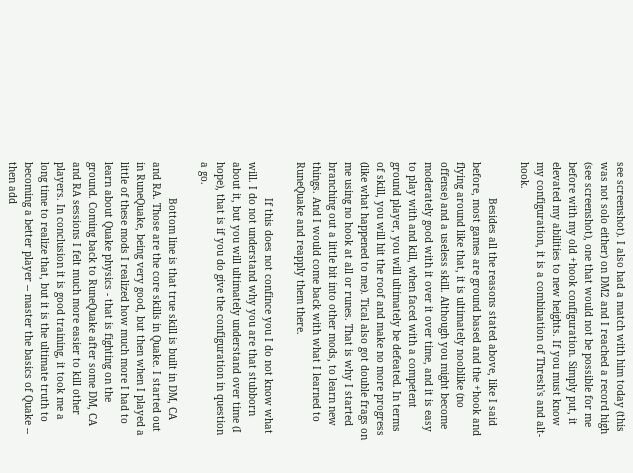see screenshot). I also had a match with him today (this was not solo either) on DM2 and I reached a record high (see screenshot), one that would not be possible for me before with my old +hook configuration. Simply put, it elevated my abilities to new heights. If you must know my configuration, it is a combination of Thresh's and alt-hook.

            Besides all the reasons stated above, like I said before, most games are ground based and the +hook and flying around like that, it is ultimately nooblike (no offense) and a useless skill. Although you might become moderately good with it over it over time, and it is easy to play with and kill, when faced with a competent ground player, you will ultimately be defeated. In terms of skill, you will hit the roof and make no more progress (like what happened to me). Tical also got double frags on me using no hook at all or runes. That is why I started branching out a little bit into other mods, to learn new things. And I would come back with what I learned to RuneQuake and reapply them there.

            If this does not confince you I do not know what will. I do not understand why you are that stubborn about it, but you will ultimately understand over time (I hope), that is if you do give the configuration in question a go.

            Bottom line is that true skill is built in DM, CA and RA. Those are the core skills in Quake. I started out in RuneQuake, being very good, but then when I played a little of these mods I realized how much more I had to learn about Quake physics - that is fighting on the ground. Coming back to RuneQuake after some DM, CA and RA sessions I felt much more easier to kill other players. In conclusion it is good training, it took me a long time to realize that, but it is the ultimate truth to becoming a better player -- master the basics of Quake -- then add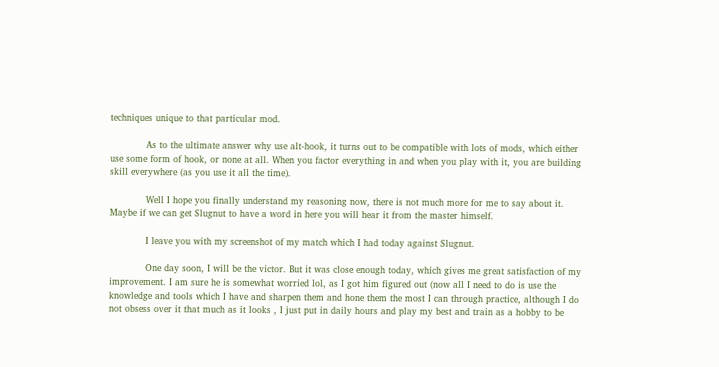techniques unique to that particular mod.

            As to the ultimate answer why use alt-hook, it turns out to be compatible with lots of mods, which either use some form of hook, or none at all. When you factor everything in and when you play with it, you are building skill everywhere (as you use it all the time).

            Well I hope you finally understand my reasoning now, there is not much more for me to say about it. Maybe if we can get Slugnut to have a word in here you will hear it from the master himself.

            I leave you with my screenshot of my match which I had today against Slugnut.

            One day soon, I will be the victor. But it was close enough today, which gives me great satisfaction of my improvement. I am sure he is somewhat worried lol, as I got him figured out (now all I need to do is use the knowledge and tools which I have and sharpen them and hone them the most I can through practice, although I do not obsess over it that much as it looks , I just put in daily hours and play my best and train as a hobby to be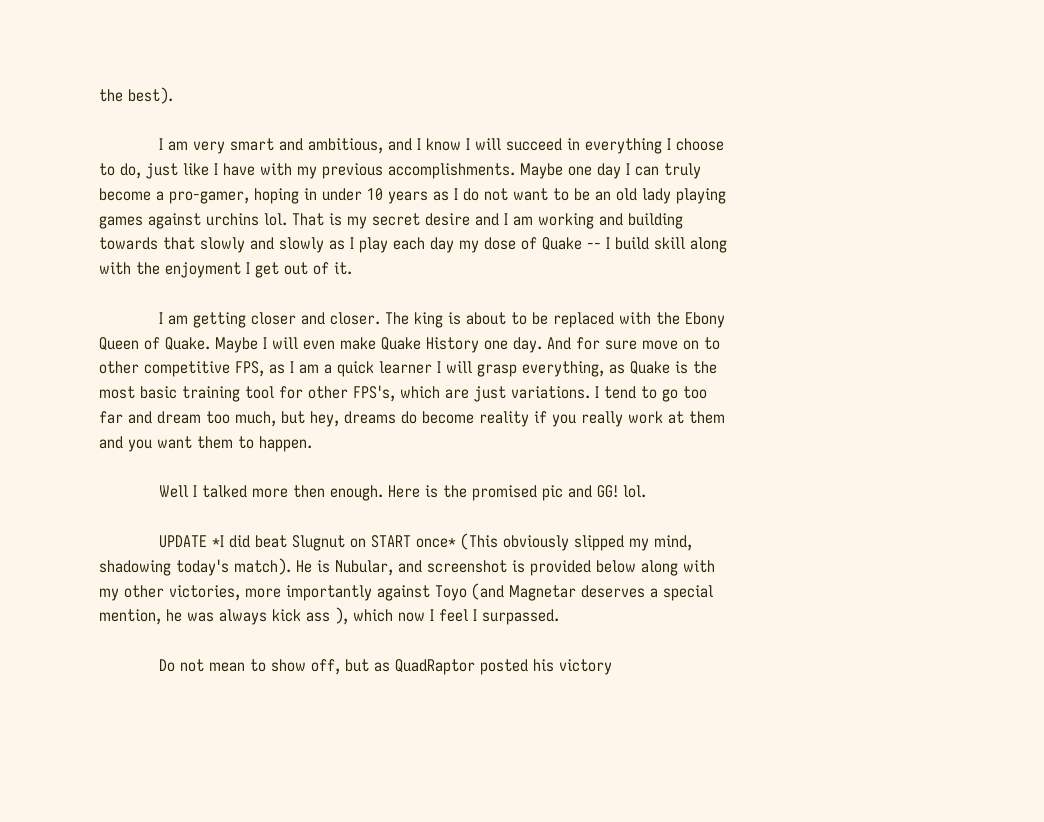the best).

            I am very smart and ambitious, and I know I will succeed in everything I choose to do, just like I have with my previous accomplishments. Maybe one day I can truly become a pro-gamer, hoping in under 10 years as I do not want to be an old lady playing games against urchins lol. That is my secret desire and I am working and building towards that slowly and slowly as I play each day my dose of Quake -- I build skill along with the enjoyment I get out of it.

            I am getting closer and closer. The king is about to be replaced with the Ebony Queen of Quake. Maybe I will even make Quake History one day. And for sure move on to other competitive FPS, as I am a quick learner I will grasp everything, as Quake is the most basic training tool for other FPS's, which are just variations. I tend to go too far and dream too much, but hey, dreams do become reality if you really work at them and you want them to happen.

            Well I talked more then enough. Here is the promised pic and GG! lol.

            UPDATE *I did beat Slugnut on START once* (This obviously slipped my mind, shadowing today's match). He is Nubular, and screenshot is provided below along with my other victories, more importantly against Toyo (and Magnetar deserves a special mention, he was always kick ass ), which now I feel I surpassed.

            Do not mean to show off, but as QuadRaptor posted his victory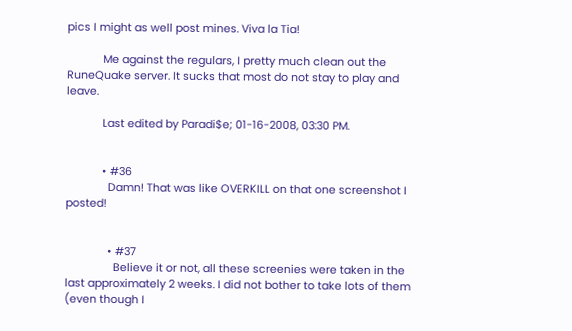pics I might as well post mines. Viva la Tia!

            Me against the regulars, I pretty much clean out the RuneQuake server. It sucks that most do not stay to play and leave.

            Last edited by Paradi$e; 01-16-2008, 03:30 PM.


            • #36
              Damn! That was like OVERKILL on that one screenshot I posted!


              • #37
                Believe it or not, all these screenies were taken in the last approximately 2 weeks. I did not bother to take lots of them (even though I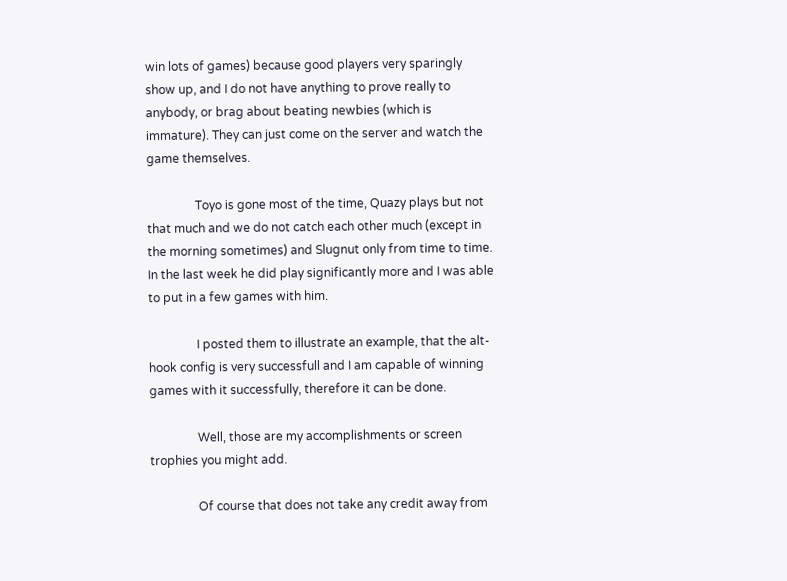win lots of games) because good players very sparingly show up, and I do not have anything to prove really to anybody, or brag about beating newbies (which is immature). They can just come on the server and watch the game themselves.

                Toyo is gone most of the time, Quazy plays but not that much and we do not catch each other much (except in the morning sometimes) and Slugnut only from time to time. In the last week he did play significantly more and I was able to put in a few games with him.

                I posted them to illustrate an example, that the alt-hook config is very successfull and I am capable of winning games with it successfully, therefore it can be done.

                Well, those are my accomplishments or screen trophies you might add.

                Of course that does not take any credit away from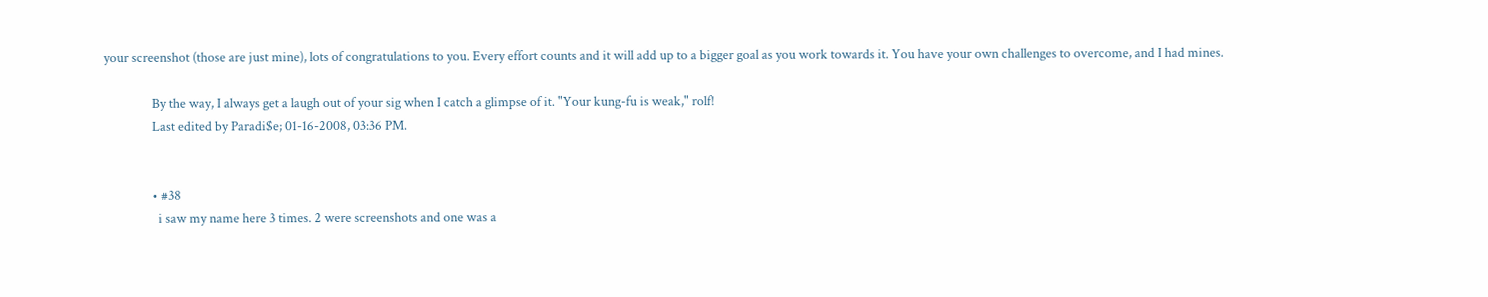your screenshot (those are just mine), lots of congratulations to you. Every effort counts and it will add up to a bigger goal as you work towards it. You have your own challenges to overcome, and I had mines.

                By the way, I always get a laugh out of your sig when I catch a glimpse of it. "Your kung-fu is weak," rolf!
                Last edited by Paradi$e; 01-16-2008, 03:36 PM.


                • #38
                  i saw my name here 3 times. 2 were screenshots and one was a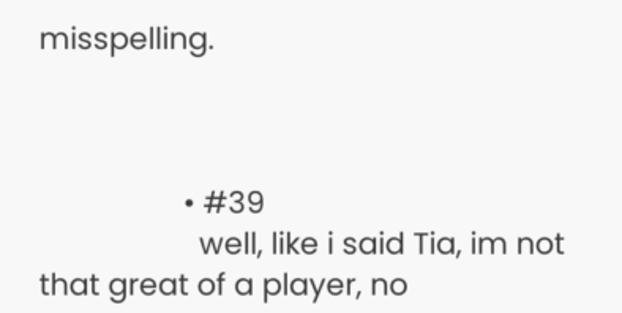misspelling.



                  • #39
                    well, like i said Tia, im not that great of a player, no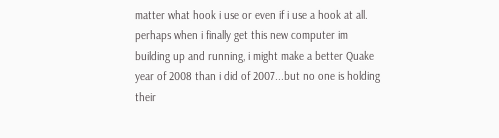matter what hook i use or even if i use a hook at all. perhaps when i finally get this new computer im building up and running, i might make a better Quake year of 2008 than i did of 2007...but no one is holding their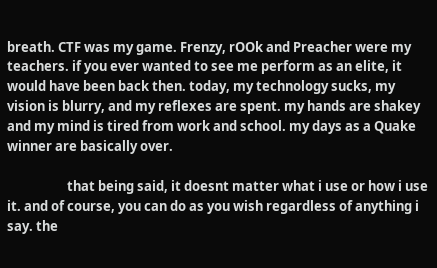breath. CTF was my game. Frenzy, rOOk and Preacher were my teachers. if you ever wanted to see me perform as an elite, it would have been back then. today, my technology sucks, my vision is blurry, and my reflexes are spent. my hands are shakey and my mind is tired from work and school. my days as a Quake winner are basically over.

                    that being said, it doesnt matter what i use or how i use it. and of course, you can do as you wish regardless of anything i say. the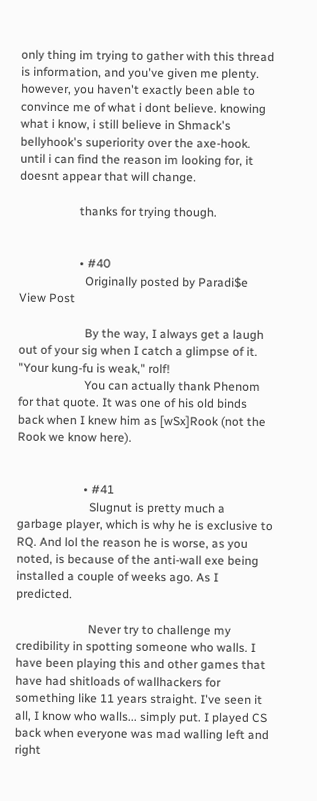only thing im trying to gather with this thread is information, and you've given me plenty. however, you haven't exactly been able to convince me of what i dont believe. knowing what i know, i still believe in Shmack's bellyhook's superiority over the axe-hook. until i can find the reason im looking for, it doesnt appear that will change.

                    thanks for trying though.


                    • #40
                      Originally posted by Paradi$e View Post

                      By the way, I always get a laugh out of your sig when I catch a glimpse of it. "Your kung-fu is weak," rolf!
                      You can actually thank Phenom for that quote. It was one of his old binds back when I knew him as [wSx]Rook (not the Rook we know here).


                      • #41
                        Slugnut is pretty much a garbage player, which is why he is exclusive to RQ. And lol the reason he is worse, as you noted, is because of the anti-wall exe being installed a couple of weeks ago. As I predicted.

                        Never try to challenge my credibility in spotting someone who walls. I have been playing this and other games that have had shitloads of wallhackers for something like 11 years straight. I've seen it all, I know who walls... simply put. I played CS back when everyone was mad walling left and right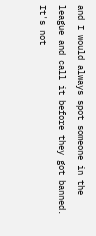and I would always spot someone in the league and call it before they got banned. It's not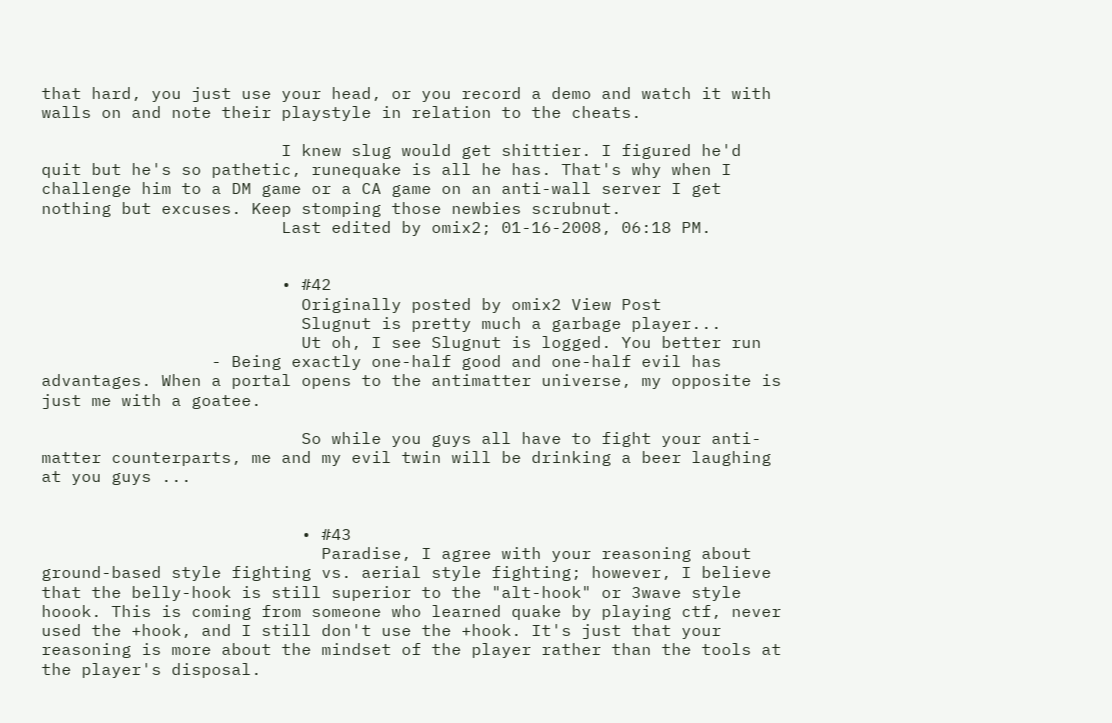that hard, you just use your head, or you record a demo and watch it with walls on and note their playstyle in relation to the cheats.

                        I knew slug would get shittier. I figured he'd quit but he's so pathetic, runequake is all he has. That's why when I challenge him to a DM game or a CA game on an anti-wall server I get nothing but excuses. Keep stomping those newbies scrubnut.
                        Last edited by omix2; 01-16-2008, 06:18 PM.


                        • #42
                          Originally posted by omix2 View Post
                          Slugnut is pretty much a garbage player...
                          Ut oh, I see Slugnut is logged. You better run
                 - Being exactly one-half good and one-half evil has advantages. When a portal opens to the antimatter universe, my opposite is just me with a goatee.

                          So while you guys all have to fight your anti-matter counterparts, me and my evil twin will be drinking a beer laughing at you guys ...


                          • #43
                            Paradise, I agree with your reasoning about ground-based style fighting vs. aerial style fighting; however, I believe that the belly-hook is still superior to the "alt-hook" or 3wave style hoook. This is coming from someone who learned quake by playing ctf, never used the +hook, and I still don't use the +hook. It's just that your reasoning is more about the mindset of the player rather than the tools at the player's disposal.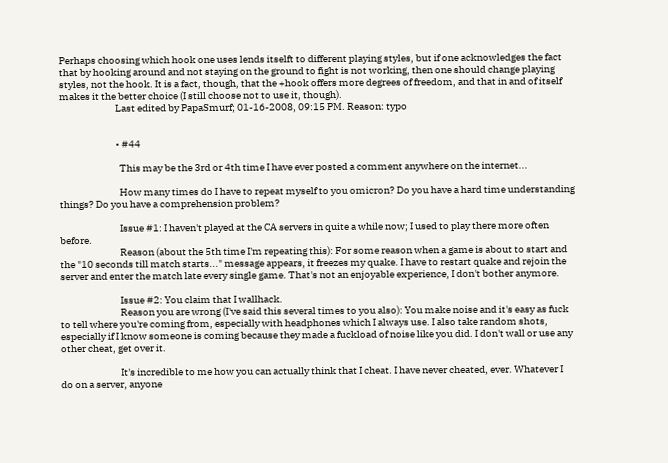Perhaps choosing which hook one uses lends itselft to different playing styles, but if one acknowledges the fact that by hooking around and not staying on the ground to fight is not working, then one should change playing styles, not the hook. It is a fact, though, that the +hook offers more degrees of freedom, and that in and of itself makes it the better choice (I still choose not to use it, though).
                            Last edited by PapaSmurf; 01-16-2008, 09:15 PM. Reason: typo


                            • #44

                              This may be the 3rd or 4th time I have ever posted a comment anywhere on the internet...

                              How many times do I have to repeat myself to you omicron? Do you have a hard time understanding things? Do you have a comprehension problem?

                              Issue #1: I haven't played at the CA servers in quite a while now; I used to play there more often before.
                              Reason (about the 5th time I'm repeating this): For some reason when a game is about to start and the "10 seconds till match starts..." message appears, it freezes my quake. I have to restart quake and rejoin the server and enter the match late every single game. That's not an enjoyable experience, I don't bother anymore.

                              Issue #2: You claim that I wallhack.
                              Reason you are wrong (I've said this several times to you also): You make noise and it's easy as fuck to tell where you're coming from, especially with headphones which I always use. I also take random shots, especially if I know someone is coming because they made a fuckload of noise like you did. I don't wall or use any other cheat, get over it.

                              It's incredible to me how you can actually think that I cheat. I have never cheated, ever. Whatever I do on a server, anyone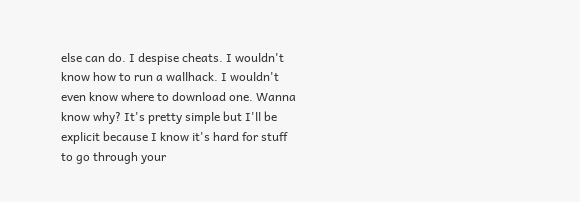else can do. I despise cheats. I wouldn't know how to run a wallhack. I wouldn't even know where to download one. Wanna know why? It's pretty simple but I'll be explicit because I know it's hard for stuff to go through your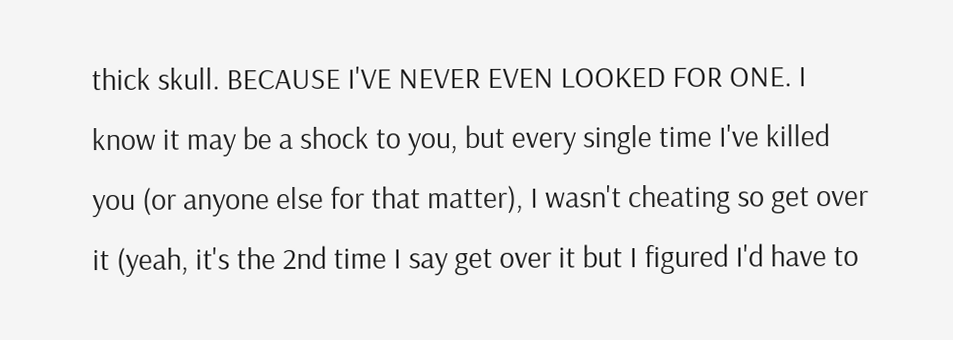thick skull. BECAUSE I'VE NEVER EVEN LOOKED FOR ONE. I know it may be a shock to you, but every single time I've killed you (or anyone else for that matter), I wasn't cheating so get over it (yeah, it's the 2nd time I say get over it but I figured I'd have to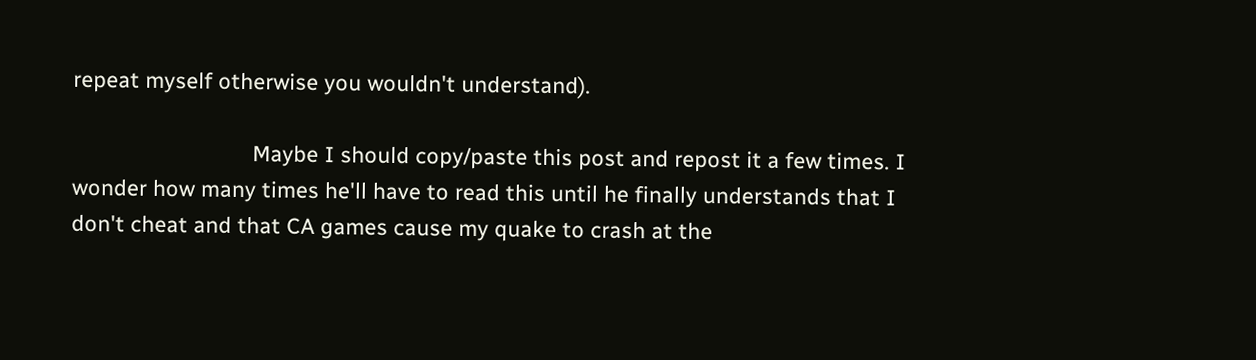repeat myself otherwise you wouldn't understand).

                              Maybe I should copy/paste this post and repost it a few times. I wonder how many times he'll have to read this until he finally understands that I don't cheat and that CA games cause my quake to crash at the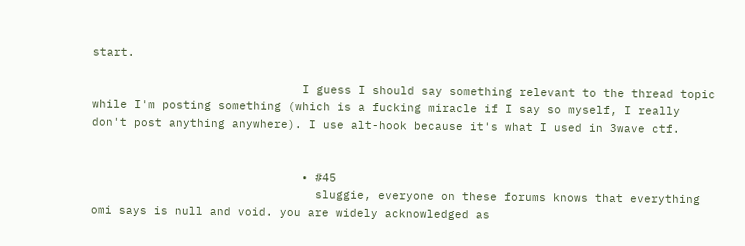start.

                              I guess I should say something relevant to the thread topic while I'm posting something (which is a fucking miracle if I say so myself, I really don't post anything anywhere). I use alt-hook because it's what I used in 3wave ctf.


                              • #45
                                sluggie, everyone on these forums knows that everything omi says is null and void. you are widely acknowledged as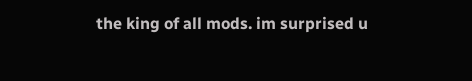the king of all mods. im surprised u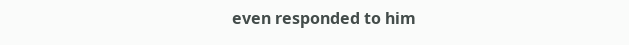even responded to him